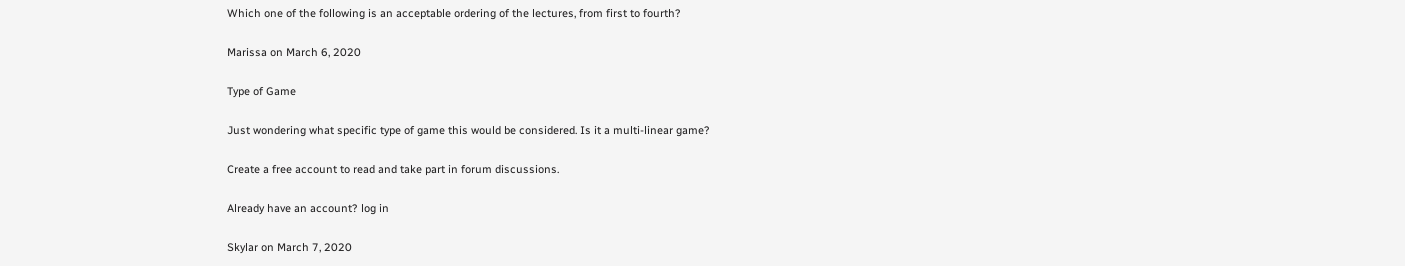Which one of the following is an acceptable ordering of the lectures, from first to fourth?

Marissa on March 6, 2020

Type of Game

Just wondering what specific type of game this would be considered. Is it a multi-linear game?

Create a free account to read and take part in forum discussions.

Already have an account? log in

Skylar on March 7, 2020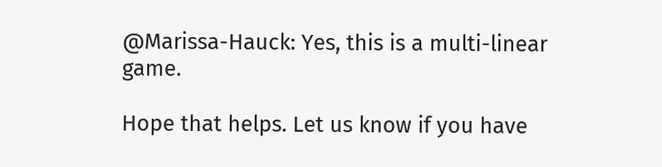@Marissa-Hauck: Yes, this is a multi-linear game.

Hope that helps. Let us know if you have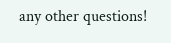any other questions!